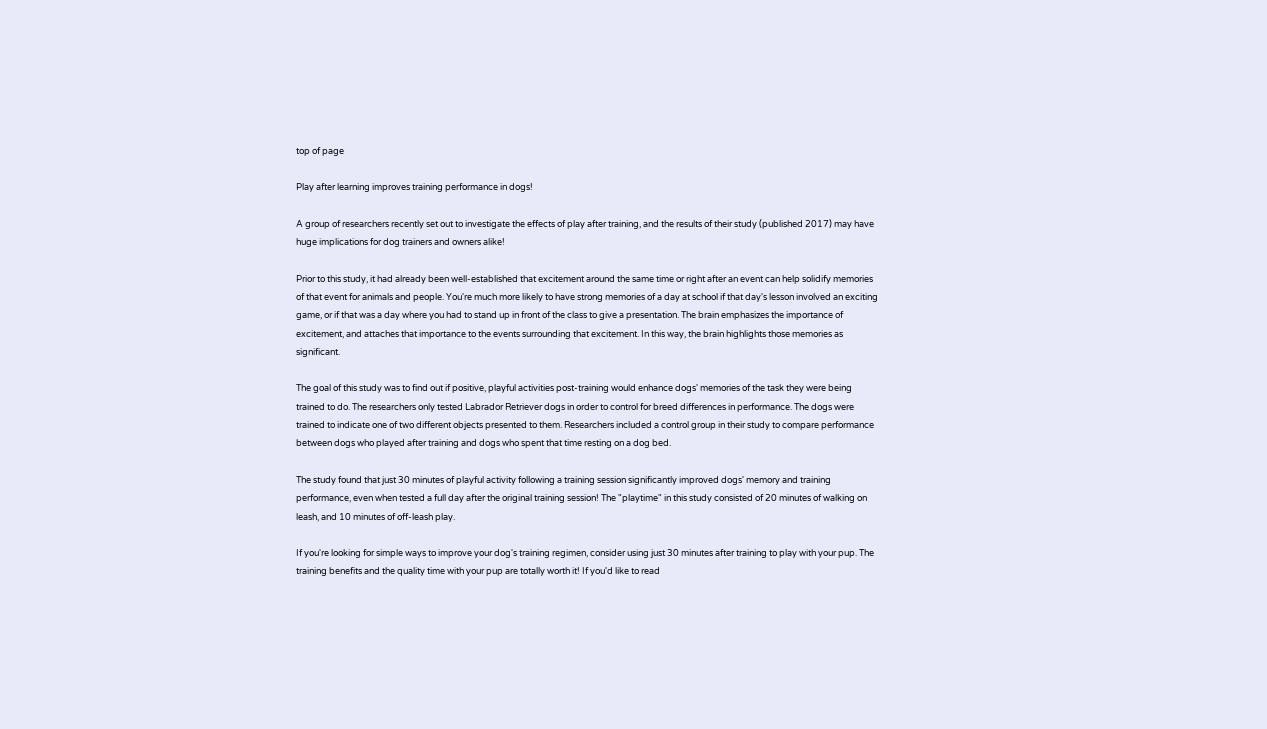top of page

Play after learning improves training performance in dogs!

A group of researchers recently set out to investigate the effects of play after training, and the results of their study (published 2017) may have huge implications for dog trainers and owners alike!

Prior to this study, it had already been well-established that excitement around the same time or right after an event can help solidify memories of that event for animals and people. You're much more likely to have strong memories of a day at school if that day's lesson involved an exciting game, or if that was a day where you had to stand up in front of the class to give a presentation. The brain emphasizes the importance of excitement, and attaches that importance to the events surrounding that excitement. In this way, the brain highlights those memories as significant.

The goal of this study was to find out if positive, playful activities post-training would enhance dogs' memories of the task they were being trained to do. The researchers only tested Labrador Retriever dogs in order to control for breed differences in performance. The dogs were trained to indicate one of two different objects presented to them. Researchers included a control group in their study to compare performance between dogs who played after training and dogs who spent that time resting on a dog bed.

The study found that just 30 minutes of playful activity following a training session significantly improved dogs' memory and training performance, even when tested a full day after the original training session! The "playtime" in this study consisted of 20 minutes of walking on leash, and 10 minutes of off-leash play.

If you're looking for simple ways to improve your dog's training regimen, consider using just 30 minutes after training to play with your pup. The training benefits and the quality time with your pup are totally worth it! If you'd like to read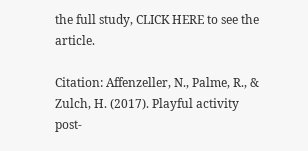the full study, CLICK HERE to see the article.

Citation: Affenzeller, N., Palme, R., & Zulch, H. (2017). Playful activity post-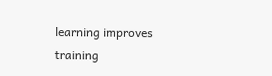learning improves training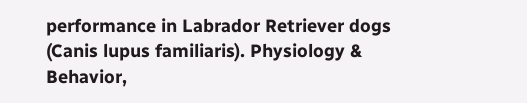performance in Labrador Retriever dogs (Canis lupus familiaris). Physiology & Behavior,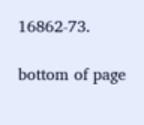16862-73.

bottom of page